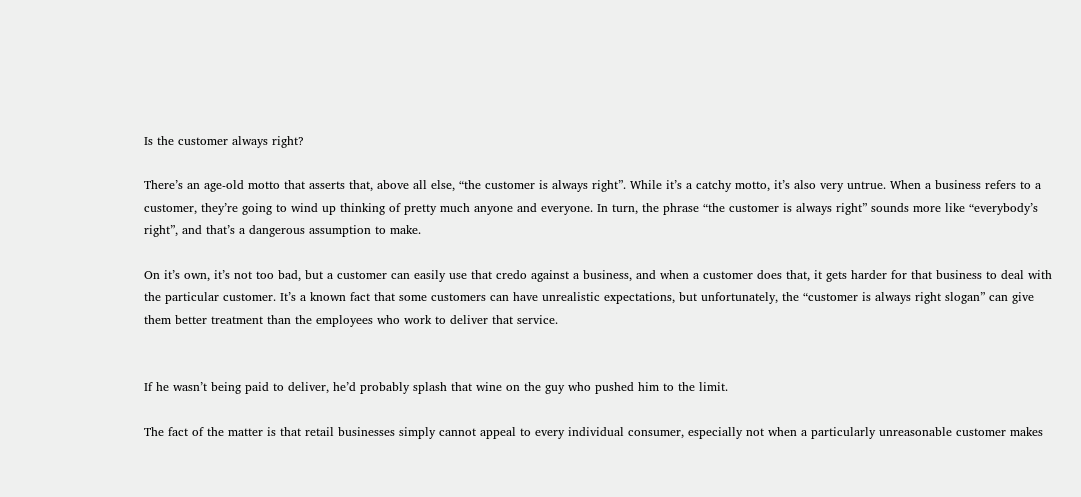Is the customer always right?

There’s an age-old motto that asserts that, above all else, “the customer is always right”. While it’s a catchy motto, it’s also very untrue. When a business refers to a customer, they’re going to wind up thinking of pretty much anyone and everyone. In turn, the phrase “the customer is always right” sounds more like “everybody’s right”, and that’s a dangerous assumption to make.

On it’s own, it’s not too bad, but a customer can easily use that credo against a business, and when a customer does that, it gets harder for that business to deal with the particular customer. It’s a known fact that some customers can have unrealistic expectations, but unfortunately, the “customer is always right slogan” can give them better treatment than the employees who work to deliver that service.


If he wasn’t being paid to deliver, he’d probably splash that wine on the guy who pushed him to the limit.

The fact of the matter is that retail businesses simply cannot appeal to every individual consumer, especially not when a particularly unreasonable customer makes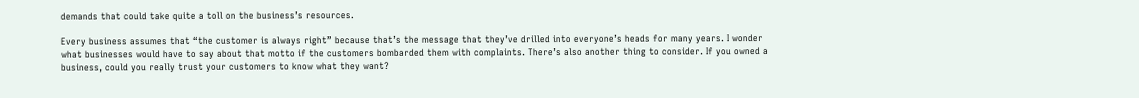demands that could take quite a toll on the business’s resources.

Every business assumes that “the customer is always right” because that’s the message that they’ve drilled into everyone’s heads for many years. I wonder what businesses would have to say about that motto if the customers bombarded them with complaints. There’s also another thing to consider. If you owned a business, could you really trust your customers to know what they want?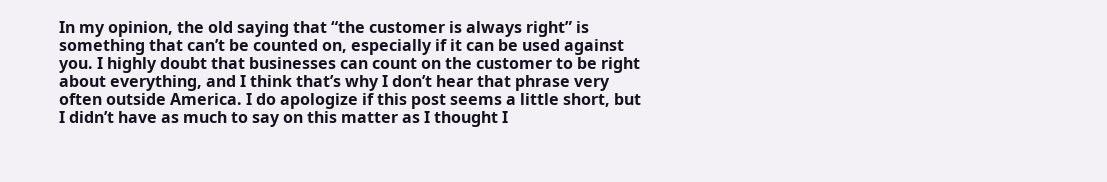In my opinion, the old saying that “the customer is always right” is something that can’t be counted on, especially if it can be used against you. I highly doubt that businesses can count on the customer to be right about everything, and I think that’s why I don’t hear that phrase very often outside America. I do apologize if this post seems a little short, but I didn’t have as much to say on this matter as I thought I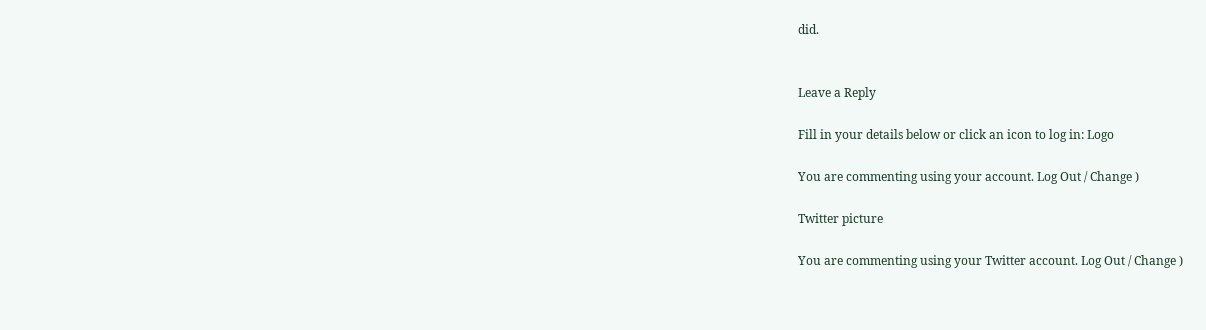did.


Leave a Reply

Fill in your details below or click an icon to log in: Logo

You are commenting using your account. Log Out / Change )

Twitter picture

You are commenting using your Twitter account. Log Out / Change )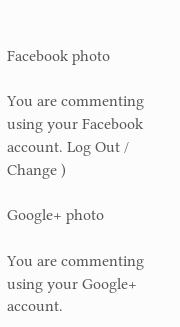Facebook photo

You are commenting using your Facebook account. Log Out / Change )

Google+ photo

You are commenting using your Google+ account.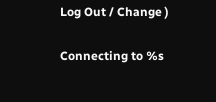Log Out / Change )

Connecting to %s